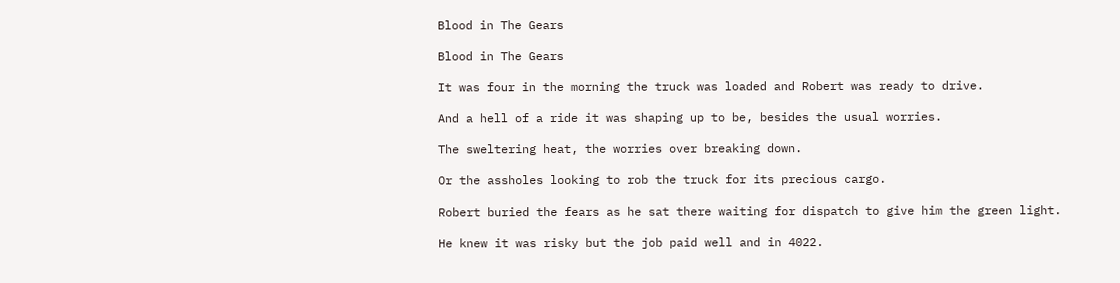Blood in The Gears

Blood in The Gears

It was four in the morning the truck was loaded and Robert was ready to drive.

And a hell of a ride it was shaping up to be, besides the usual worries.

The sweltering heat, the worries over breaking down.

Or the assholes looking to rob the truck for its precious cargo.

Robert buried the fears as he sat there waiting for dispatch to give him the green light.

He knew it was risky but the job paid well and in 4022.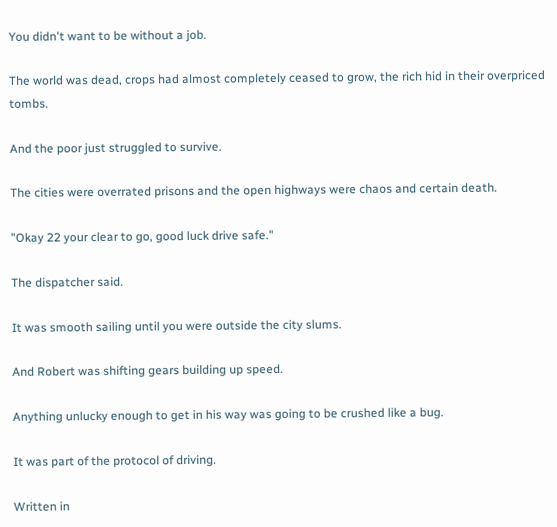You didn't want to be without a job.

The world was dead, crops had almost completely ceased to grow, the rich hid in their overpriced tombs.

And the poor just struggled to survive.

The cities were overrated prisons and the open highways were chaos and certain death.

"Okay 22 your clear to go, good luck drive safe."

The dispatcher said.

It was smooth sailing until you were outside the city slums.

And Robert was shifting gears building up speed.

Anything unlucky enough to get in his way was going to be crushed like a bug.

It was part of the protocol of driving.

Written in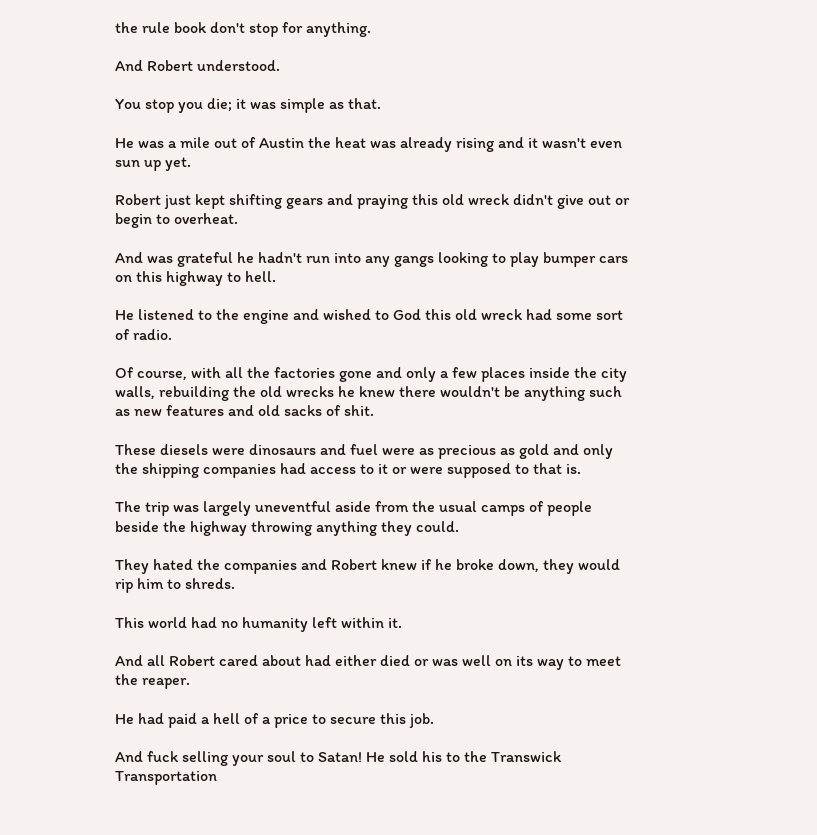the rule book don't stop for anything.

And Robert understood.

You stop you die; it was simple as that.

He was a mile out of Austin the heat was already rising and it wasn't even sun up yet.

Robert just kept shifting gears and praying this old wreck didn't give out or begin to overheat.

And was grateful he hadn't run into any gangs looking to play bumper cars on this highway to hell.

He listened to the engine and wished to God this old wreck had some sort of radio.

Of course, with all the factories gone and only a few places inside the city walls, rebuilding the old wrecks he knew there wouldn't be anything such as new features and old sacks of shit.

These diesels were dinosaurs and fuel were as precious as gold and only the shipping companies had access to it or were supposed to that is.

The trip was largely uneventful aside from the usual camps of people beside the highway throwing anything they could.

They hated the companies and Robert knew if he broke down, they would rip him to shreds.

This world had no humanity left within it.

And all Robert cared about had either died or was well on its way to meet the reaper.

He had paid a hell of a price to secure this job.

And fuck selling your soul to Satan! He sold his to the Transwick Transportation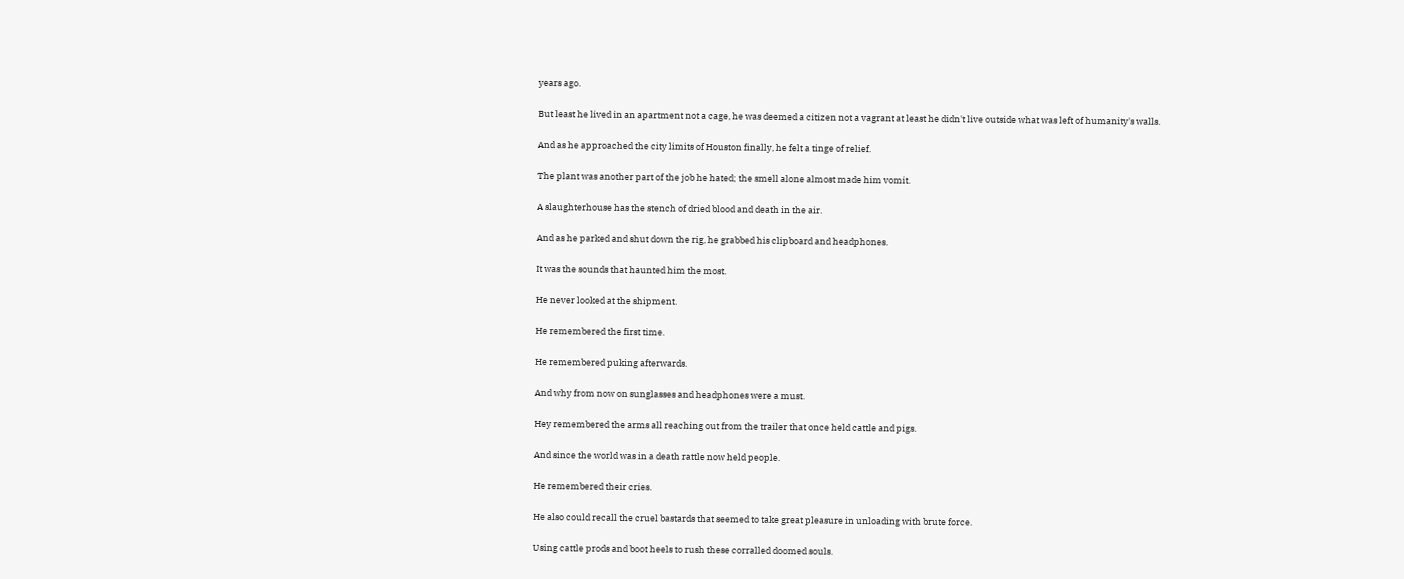years ago.

But least he lived in an apartment not a cage, he was deemed a citizen not a vagrant at least he didn't live outside what was left of humanity's walls.

And as he approached the city limits of Houston finally, he felt a tinge of relief.

The plant was another part of the job he hated; the smell alone almost made him vomit.

A slaughterhouse has the stench of dried blood and death in the air.

And as he parked and shut down the rig, he grabbed his clipboard and headphones.

It was the sounds that haunted him the most.

He never looked at the shipment.

He remembered the first time.

He remembered puking afterwards.

And why from now on sunglasses and headphones were a must.

Hey remembered the arms all reaching out from the trailer that once held cattle and pigs.

And since the world was in a death rattle now held people.

He remembered their cries.

He also could recall the cruel bastards that seemed to take great pleasure in unloading with brute force.

Using cattle prods and boot heels to rush these corralled doomed souls.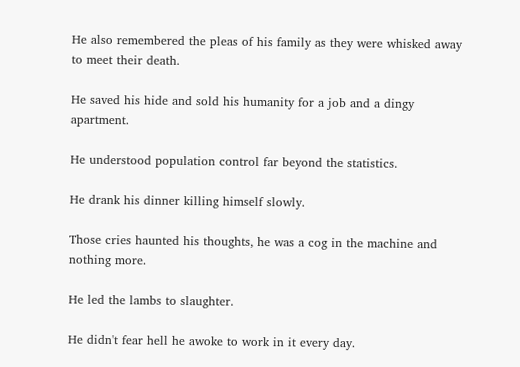He also remembered the pleas of his family as they were whisked away to meet their death.

He saved his hide and sold his humanity for a job and a dingy apartment.

He understood population control far beyond the statistics.

He drank his dinner killing himself slowly.

Those cries haunted his thoughts, he was a cog in the machine and nothing more.

He led the lambs to slaughter.

He didn't fear hell he awoke to work in it every day.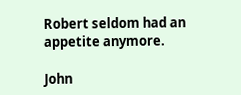Robert seldom had an appetite anymore.

John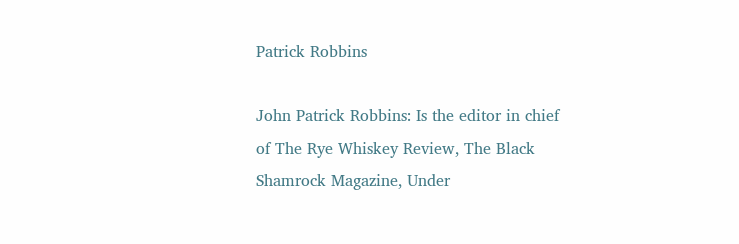Patrick Robbins

John Patrick Robbins: Is the editor in chief of The Rye Whiskey Review, The Black Shamrock Magazine, Under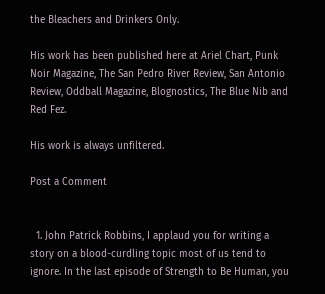the Bleachers and Drinkers Only.

His work has been published here at Ariel Chart, Punk Noir Magazine, The San Pedro River Review, San Antonio Review, Oddball Magazine, Blognostics, The Blue Nib and Red Fez.

His work is always unfiltered.

Post a Comment


  1. John Patrick Robbins, I applaud you for writing a story on a blood-curdling topic most of us tend to ignore. In the last episode of Strength to Be Human, you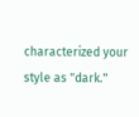characterized your style as "dark."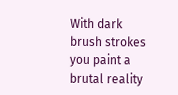With dark brush strokes you paint a brutal reality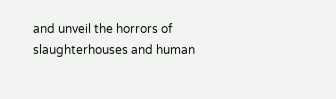and unveil the horrors of slaughterhouses and human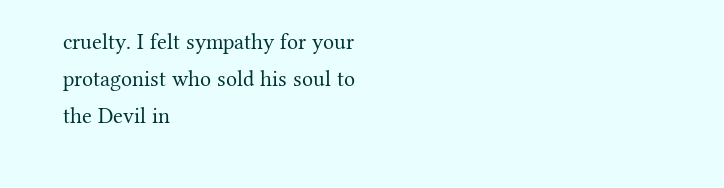cruelty. I felt sympathy for your protagonist who sold his soul to the Devil in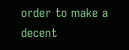order to make a decent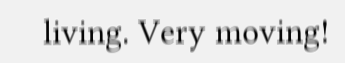living. Very moving!